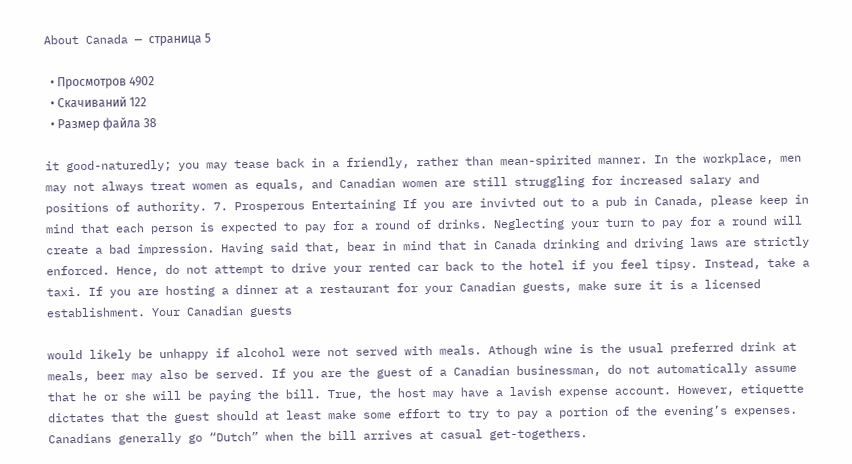About Canada — страница 5

  • Просмотров 4902
  • Скачиваний 122
  • Размер файла 38

it good-naturedly; you may tease back in a friendly, rather than mean-spirited manner. In the workplace, men may not always treat women as equals, and Canadian women are still struggling for increased salary and positions of authority. 7. Prosperous Entertaining If you are invivted out to a pub in Canada, please keep in mind that each person is expected to pay for a round of drinks. Neglecting your turn to pay for a round will create a bad impression. Having said that, bear in mind that in Canada drinking and driving laws are strictly enforced. Hence, do not attempt to drive your rented car back to the hotel if you feel tipsy. Instead, take a taxi. If you are hosting a dinner at a restaurant for your Canadian guests, make sure it is a licensed establishment. Your Canadian guests

would likely be unhappy if alcohol were not served with meals. Athough wine is the usual preferred drink at meals, beer may also be served. If you are the guest of a Canadian businessman, do not automatically assume that he or she will be paying the bill. True, the host may have a lavish expense account. However, etiquette dictates that the guest should at least make some effort to try to pay a portion of the evening’s expenses. Canadians generally go “Dutch” when the bill arrives at casual get-togethers.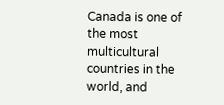Canada is one of the most multicultural countries in the world, and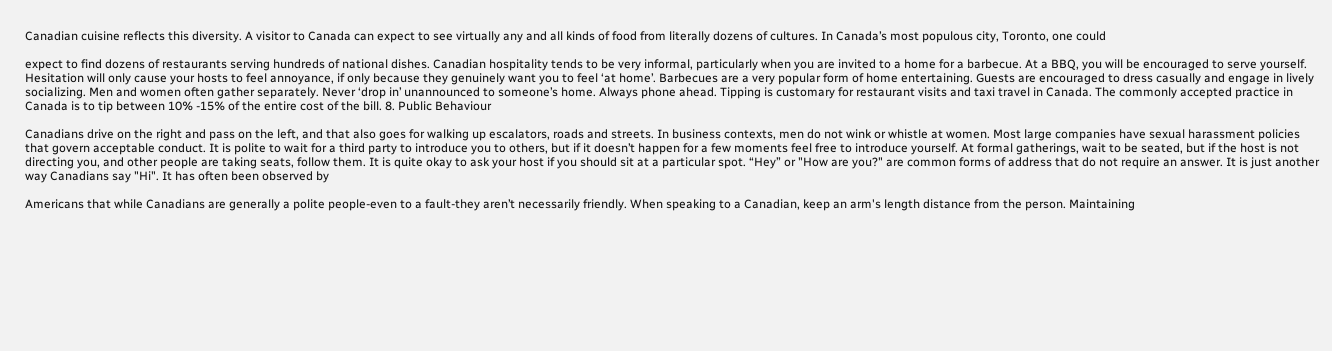Canadian cuisine reflects this diversity. A visitor to Canada can expect to see virtually any and all kinds of food from literally dozens of cultures. In Canada’s most populous city, Toronto, one could

expect to find dozens of restaurants serving hundreds of national dishes. Canadian hospitality tends to be very informal, particularly when you are invited to a home for a barbecue. At a BBQ, you will be encouraged to serve yourself. Hesitation will only cause your hosts to feel annoyance, if only because they genuinely want you to feel ‘at home’. Barbecues are a very popular form of home entertaining. Guests are encouraged to dress casually and engage in lively socializing. Men and women often gather separately. Never ‘drop in’ unannounced to someone’s home. Always phone ahead. Tipping is customary for restaurant visits and taxi travel in Canada. The commonly accepted practice in Canada is to tip between 10% -15% of the entire cost of the bill. 8. Public Behaviour

Canadians drive on the right and pass on the left, and that also goes for walking up escalators, roads and streets. In business contexts, men do not wink or whistle at women. Most large companies have sexual harassment policies that govern acceptable conduct. It is polite to wait for a third party to introduce you to others, but if it doesn’t happen for a few moments feel free to introduce yourself. At formal gatherings, wait to be seated, but if the host is not directing you, and other people are taking seats, follow them. It is quite okay to ask your host if you should sit at a particular spot. “Hey” or "How are you?" are common forms of address that do not require an answer. It is just another way Canadians say "Hi". It has often been observed by

Americans that while Canadians are generally a polite people-even to a fault-they aren’t necessarily friendly. When speaking to a Canadian, keep an arm's length distance from the person. Maintaining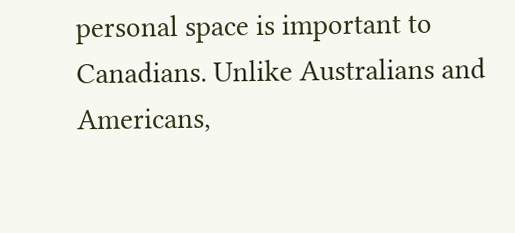personal space is important to Canadians. Unlike Australians and Americans,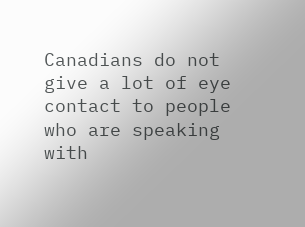Canadians do not give a lot of eye contact to people who are speaking with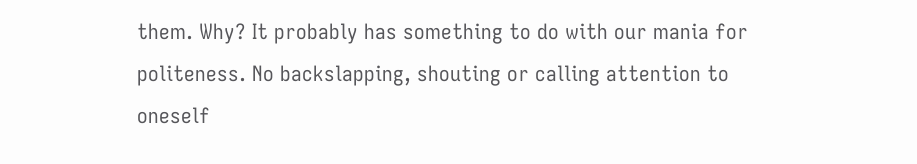them. Why? It probably has something to do with our mania for politeness. No backslapping, shouting or calling attention to oneself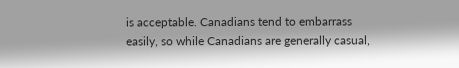is acceptable. Canadians tend to embarrass easily, so while Canadians are generally casual,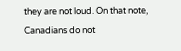they are not loud. On that note, Canadians do not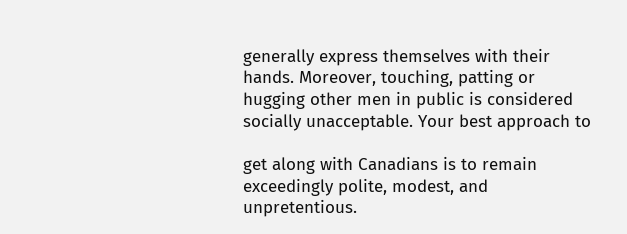generally express themselves with their hands. Moreover, touching, patting or hugging other men in public is considered socially unacceptable. Your best approach to

get along with Canadians is to remain exceedingly polite, modest, and unpretentious.